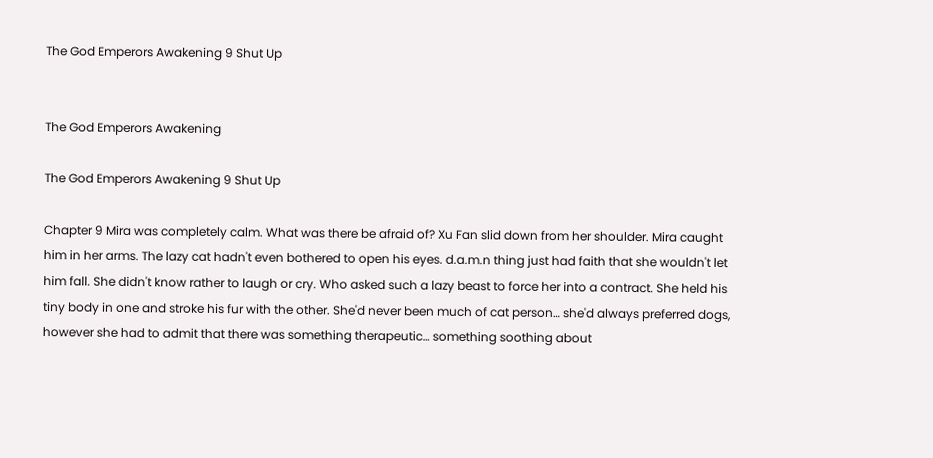The God Emperors Awakening 9 Shut Up


The God Emperors Awakening

The God Emperors Awakening 9 Shut Up

Chapter 9 Mira was completely calm. What was there be afraid of? Xu Fan slid down from her shoulder. Mira caught him in her arms. The lazy cat hadn't even bothered to open his eyes. d.a.m.n thing just had faith that she wouldn't let him fall. She didn't know rather to laugh or cry. Who asked such a lazy beast to force her into a contract. She held his tiny body in one and stroke his fur with the other. She'd never been much of cat person… she'd always preferred dogs, however she had to admit that there was something therapeutic… something soothing about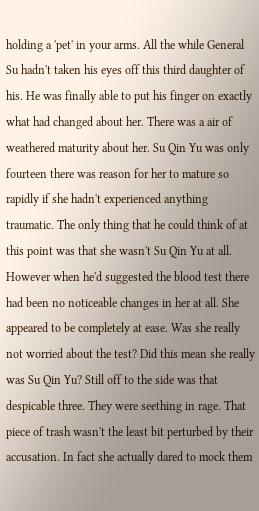holding a 'pet' in your arms. All the while General Su hadn't taken his eyes off this third daughter of his. He was finally able to put his finger on exactly what had changed about her. There was a air of weathered maturity about her. Su Qin Yu was only fourteen there was reason for her to mature so rapidly if she hadn't experienced anything traumatic. The only thing that he could think of at this point was that she wasn't Su Qin Yu at all. However when he'd suggested the blood test there had been no noticeable changes in her at all. She appeared to be completely at ease. Was she really not worried about the test? Did this mean she really was Su Qin Yu? Still off to the side was that despicable three. They were seething in rage. That piece of trash wasn't the least bit perturbed by their accusation. In fact she actually dared to mock them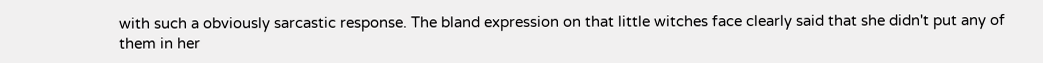with such a obviously sarcastic response. The bland expression on that little witches face clearly said that she didn't put any of them in her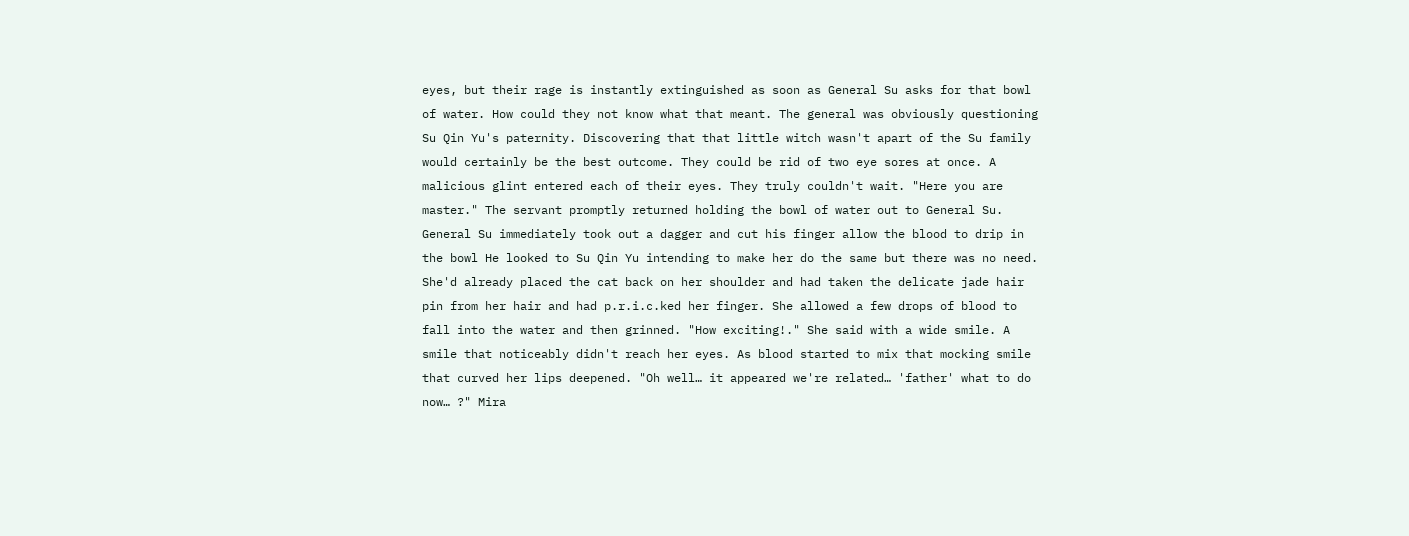eyes, but their rage is instantly extinguished as soon as General Su asks for that bowl of water. How could they not know what that meant. The general was obviously questioning Su Qin Yu's paternity. Discovering that that little witch wasn't apart of the Su family would certainly be the best outcome. They could be rid of two eye sores at once. A malicious glint entered each of their eyes. They truly couldn't wait. "Here you are master." The servant promptly returned holding the bowl of water out to General Su. General Su immediately took out a dagger and cut his finger allow the blood to drip in the bowl He looked to Su Qin Yu intending to make her do the same but there was no need. She'd already placed the cat back on her shoulder and had taken the delicate jade hair pin from her hair and had p.r.i.c.ked her finger. She allowed a few drops of blood to fall into the water and then grinned. "How exciting!." She said with a wide smile. A smile that noticeably didn't reach her eyes. As blood started to mix that mocking smile that curved her lips deepened. "Oh well… it appeared we're related… 'father' what to do now… ?" Mira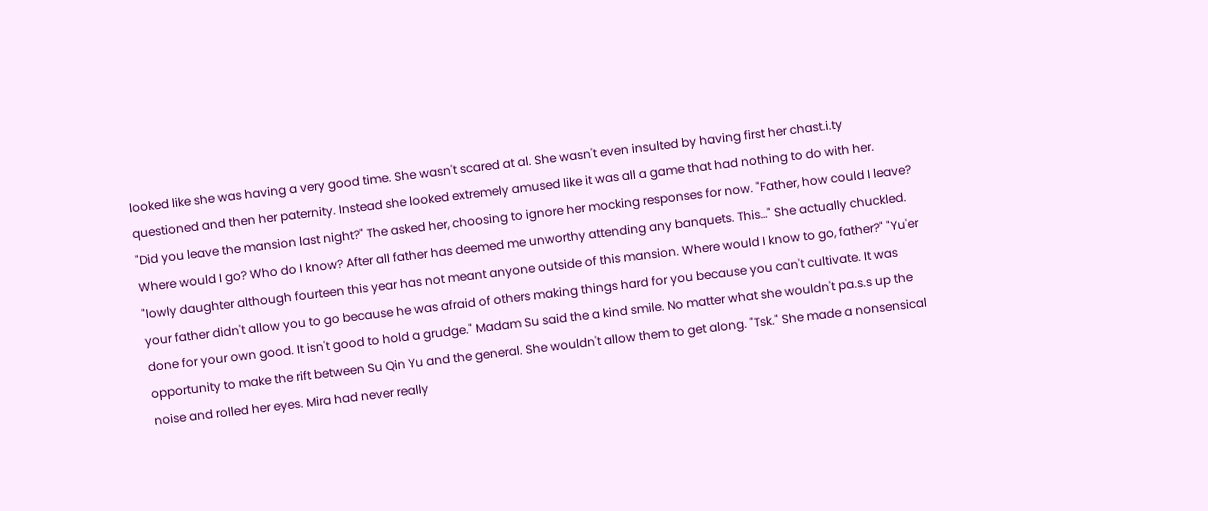looked like she was having a very good time. She wasn't scared at al. She wasn't even insulted by having first her chast.i.ty questioned and then her paternity. Instead she looked extremely amused like it was all a game that had nothing to do with her.
"Did you leave the mansion last night?" The asked her, choosing to ignore her mocking responses for now. "Father, how could I leave? Where would I go? Who do I know? After all father has deemed me unworthy attending any banquets. This…" She actually chuckled. "lowly daughter although fourteen this year has not meant anyone outside of this mansion. Where would I know to go, father?" "Yu'er your father didn't allow you to go because he was afraid of others making things hard for you because you can't cultivate. It was done for your own good. It isn't good to hold a grudge." Madam Su said the a kind smile. No matter what she wouldn't pa.s.s up the opportunity to make the rift between Su Qin Yu and the general. She wouldn't allow them to get along. "Tsk." She made a nonsensical noise and rolled her eyes. Mira had never really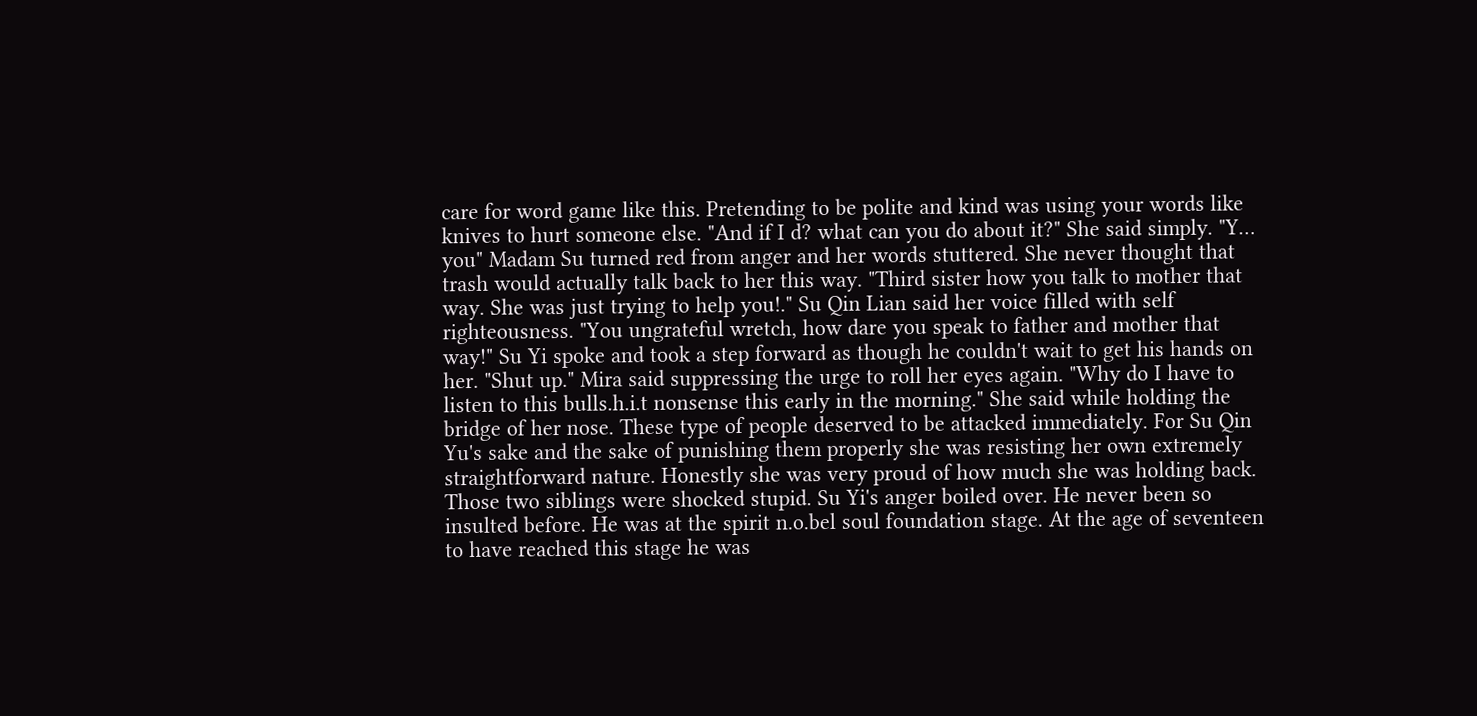care for word game like this. Pretending to be polite and kind was using your words like knives to hurt someone else. "And if I d? what can you do about it?" She said simply. "Y… you" Madam Su turned red from anger and her words stuttered. She never thought that trash would actually talk back to her this way. "Third sister how you talk to mother that way. She was just trying to help you!." Su Qin Lian said her voice filled with self righteousness. "You ungrateful wretch, how dare you speak to father and mother that way!" Su Yi spoke and took a step forward as though he couldn't wait to get his hands on her. "Shut up." Mira said suppressing the urge to roll her eyes again. "Why do I have to listen to this bulls.h.i.t nonsense this early in the morning." She said while holding the bridge of her nose. These type of people deserved to be attacked immediately. For Su Qin Yu's sake and the sake of punishing them properly she was resisting her own extremely straightforward nature. Honestly she was very proud of how much she was holding back. Those two siblings were shocked stupid. Su Yi's anger boiled over. He never been so insulted before. He was at the spirit n.o.bel soul foundation stage. At the age of seventeen to have reached this stage he was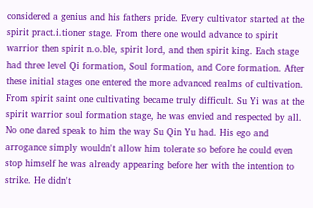considered a genius and his fathers pride. Every cultivator started at the spirit pract.i.tioner stage. From there one would advance to spirit warrior then spirit n.o.ble, spirit lord, and then spirit king. Each stage had three level Qi formation, Soul formation, and Core formation. After these initial stages one entered the more advanced realms of cultivation. From spirit saint one cultivating became truly difficult. Su Yi was at the spirit warrior soul formation stage, he was envied and respected by all. No one dared speak to him the way Su Qin Yu had. His ego and arrogance simply wouldn't allow him tolerate so before he could even stop himself he was already appearing before her with the intention to strike. He didn't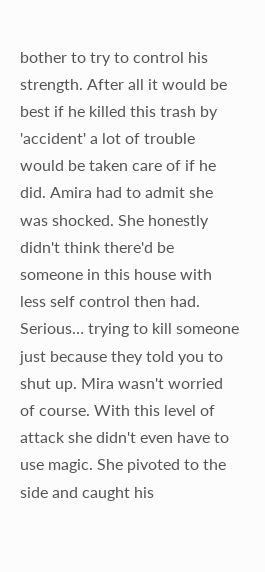bother to try to control his strength. After all it would be best if he killed this trash by 'accident' a lot of trouble would be taken care of if he did. Amira had to admit she was shocked. She honestly didn't think there'd be someone in this house with less self control then had. Serious… trying to kill someone just because they told you to shut up. Mira wasn't worried of course. With this level of attack she didn't even have to use magic. She pivoted to the side and caught his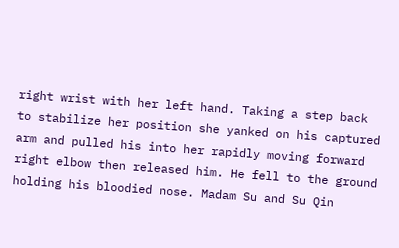right wrist with her left hand. Taking a step back to stabilize her position she yanked on his captured arm and pulled his into her rapidly moving forward right elbow then released him. He fell to the ground holding his bloodied nose. Madam Su and Su Qin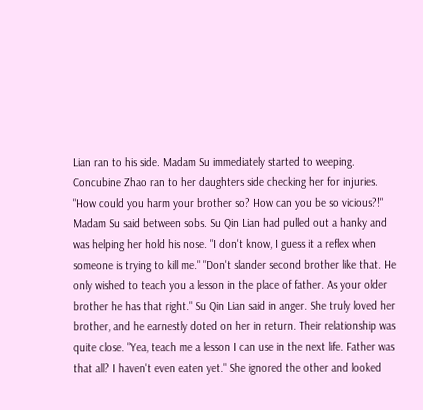Lian ran to his side. Madam Su immediately started to weeping. Concubine Zhao ran to her daughters side checking her for injuries. "How could you harm your brother so? How can you be so vicious?!" Madam Su said between sobs. Su Qin Lian had pulled out a hanky and was helping her hold his nose. "I don't know, I guess it a reflex when someone is trying to kill me." "Don't slander second brother like that. He only wished to teach you a lesson in the place of father. As your older brother he has that right." Su Qin Lian said in anger. She truly loved her brother, and he earnestly doted on her in return. Their relationship was quite close. "Yea, teach me a lesson I can use in the next life. Father was that all? I haven't even eaten yet." She ignored the other and looked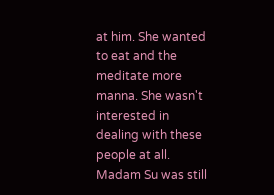at him. She wanted to eat and the meditate more manna. She wasn't interested in dealing with these people at all. Madam Su was still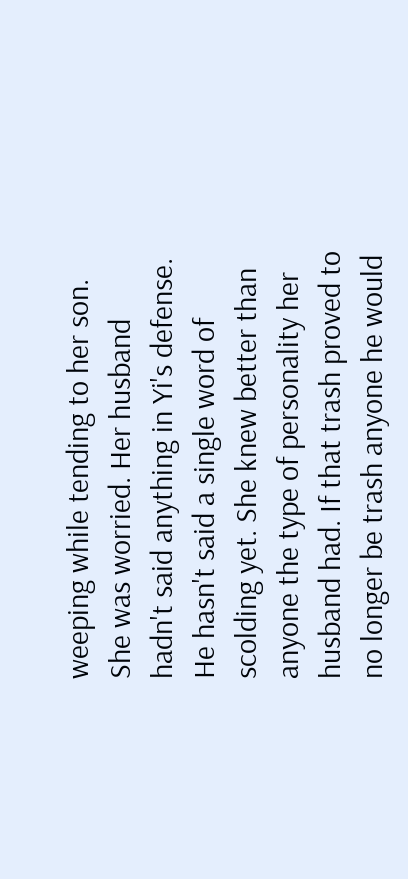weeping while tending to her son. She was worried. Her husband hadn't said anything in Yi's defense. He hasn't said a single word of scolding yet. She knew better than anyone the type of personality her husband had. If that trash proved to no longer be trash anyone he would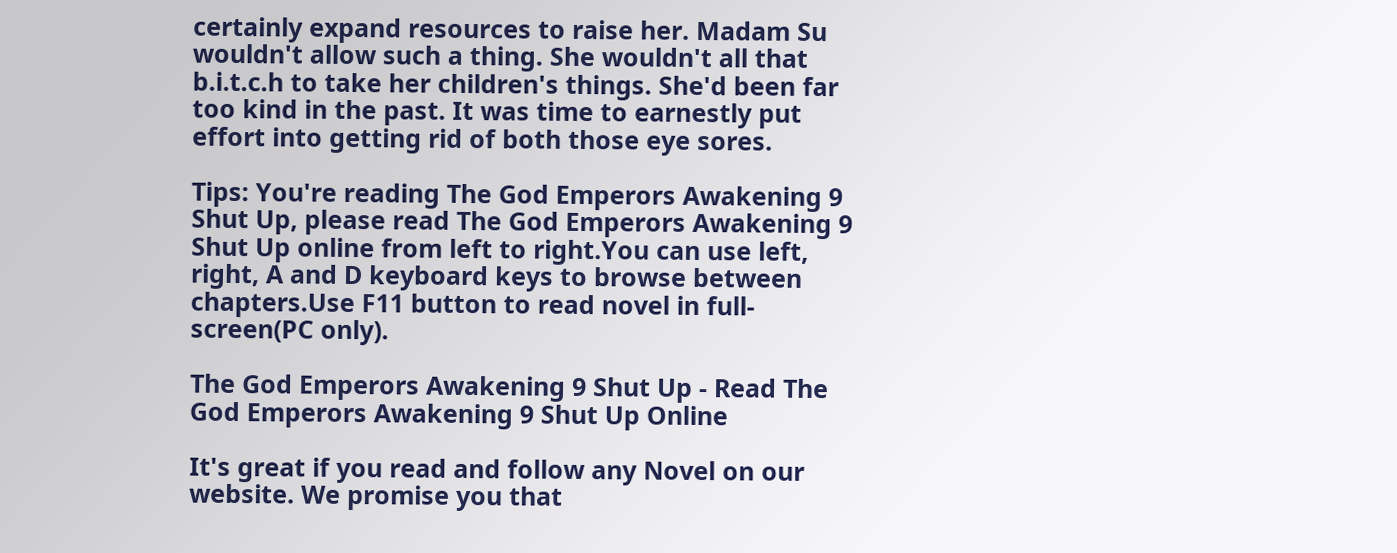certainly expand resources to raise her. Madam Su wouldn't allow such a thing. She wouldn't all that b.i.t.c.h to take her children's things. She'd been far too kind in the past. It was time to earnestly put effort into getting rid of both those eye sores.

Tips: You're reading The God Emperors Awakening 9 Shut Up, please read The God Emperors Awakening 9 Shut Up online from left to right.You can use left, right, A and D keyboard keys to browse between chapters.Use F11 button to read novel in full-screen(PC only).

The God Emperors Awakening 9 Shut Up - Read The God Emperors Awakening 9 Shut Up Online

It's great if you read and follow any Novel on our website. We promise you that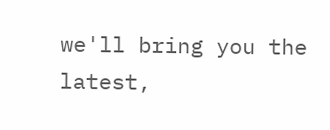we'll bring you the latest,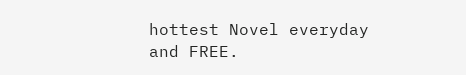hottest Novel everyday and FREE.